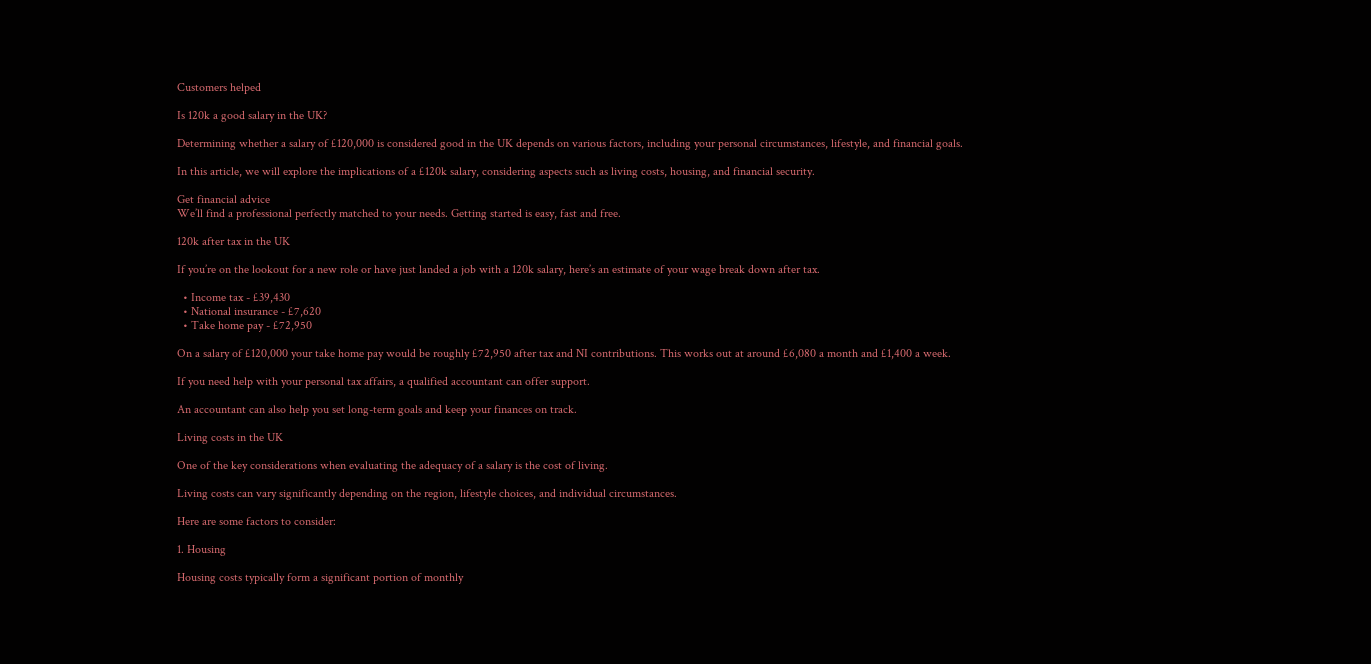Customers helped

Is 120k a good salary in the UK?

Determining whether a salary of £120,000 is considered good in the UK depends on various factors, including your personal circumstances, lifestyle, and financial goals.

In this article, we will explore the implications of a £120k salary, considering aspects such as living costs, housing, and financial security.

Get financial advice
We’ll find a professional perfectly matched to your needs. Getting started is easy, fast and free.

120k after tax in the UK

If you’re on the lookout for a new role or have just landed a job with a 120k salary, here’s an estimate of your wage break down after tax.

  • Income tax - £39,430
  • National insurance - £7,620
  • Take home pay - £72,950

On a salary of £120,000 your take home pay would be roughly £72,950 after tax and NI contributions. This works out at around £6,080 a month and £1,400 a week.

If you need help with your personal tax affairs, a qualified accountant can offer support.

An accountant can also help you set long-term goals and keep your finances on track.

Living costs in the UK

One of the key considerations when evaluating the adequacy of a salary is the cost of living.

Living costs can vary significantly depending on the region, lifestyle choices, and individual circumstances.

Here are some factors to consider:

1. Housing

Housing costs typically form a significant portion of monthly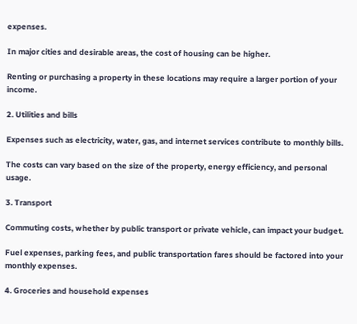expenses.

In major cities and desirable areas, the cost of housing can be higher.

Renting or purchasing a property in these locations may require a larger portion of your income.

2. Utilities and bills

Expenses such as electricity, water, gas, and internet services contribute to monthly bills.

The costs can vary based on the size of the property, energy efficiency, and personal usage.

3. Transport

Commuting costs, whether by public transport or private vehicle, can impact your budget.

Fuel expenses, parking fees, and public transportation fares should be factored into your monthly expenses.

4. Groceries and household expenses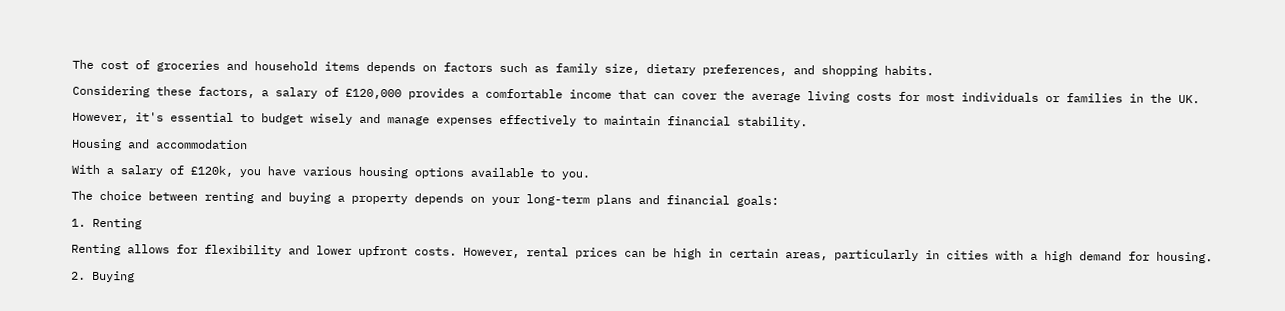The cost of groceries and household items depends on factors such as family size, dietary preferences, and shopping habits.

Considering these factors, a salary of £120,000 provides a comfortable income that can cover the average living costs for most individuals or families in the UK.

However, it's essential to budget wisely and manage expenses effectively to maintain financial stability.

Housing and accommodation

With a salary of £120k, you have various housing options available to you.

The choice between renting and buying a property depends on your long-term plans and financial goals:

1. Renting

Renting allows for flexibility and lower upfront costs. However, rental prices can be high in certain areas, particularly in cities with a high demand for housing.

2. Buying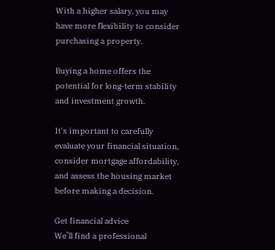With a higher salary, you may have more flexibility to consider purchasing a property.

Buying a home offers the potential for long-term stability and investment growth.

It's important to carefully evaluate your financial situation, consider mortgage affordability, and assess the housing market before making a decision.

Get financial advice
We’ll find a professional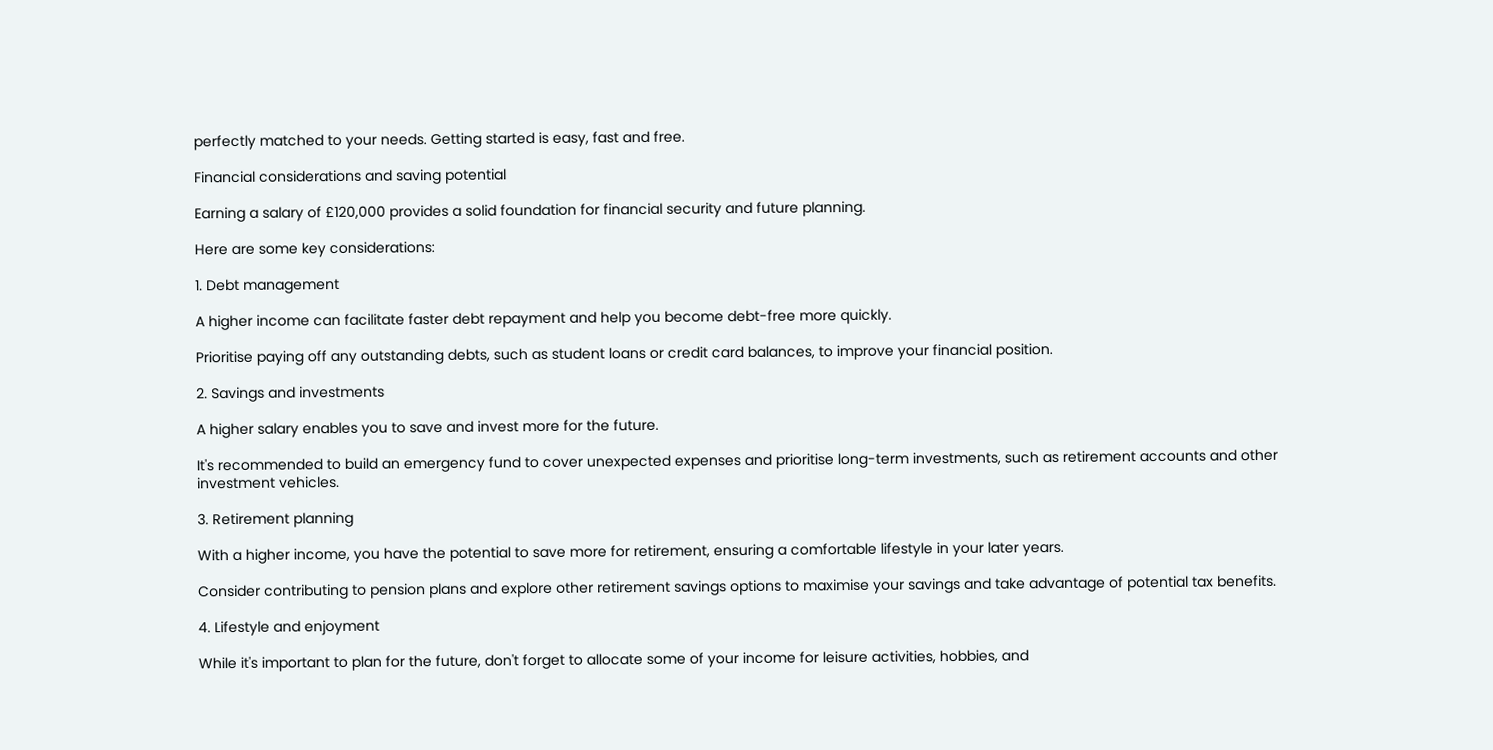perfectly matched to your needs. Getting started is easy, fast and free.

Financial considerations and saving potential

Earning a salary of £120,000 provides a solid foundation for financial security and future planning.

Here are some key considerations:

1. Debt management

A higher income can facilitate faster debt repayment and help you become debt-free more quickly.

Prioritise paying off any outstanding debts, such as student loans or credit card balances, to improve your financial position.

2. Savings and investments

A higher salary enables you to save and invest more for the future.

It's recommended to build an emergency fund to cover unexpected expenses and prioritise long-term investments, such as retirement accounts and other investment vehicles.

3. Retirement planning

With a higher income, you have the potential to save more for retirement, ensuring a comfortable lifestyle in your later years.

Consider contributing to pension plans and explore other retirement savings options to maximise your savings and take advantage of potential tax benefits.

4. Lifestyle and enjoyment

While it's important to plan for the future, don't forget to allocate some of your income for leisure activities, hobbies, and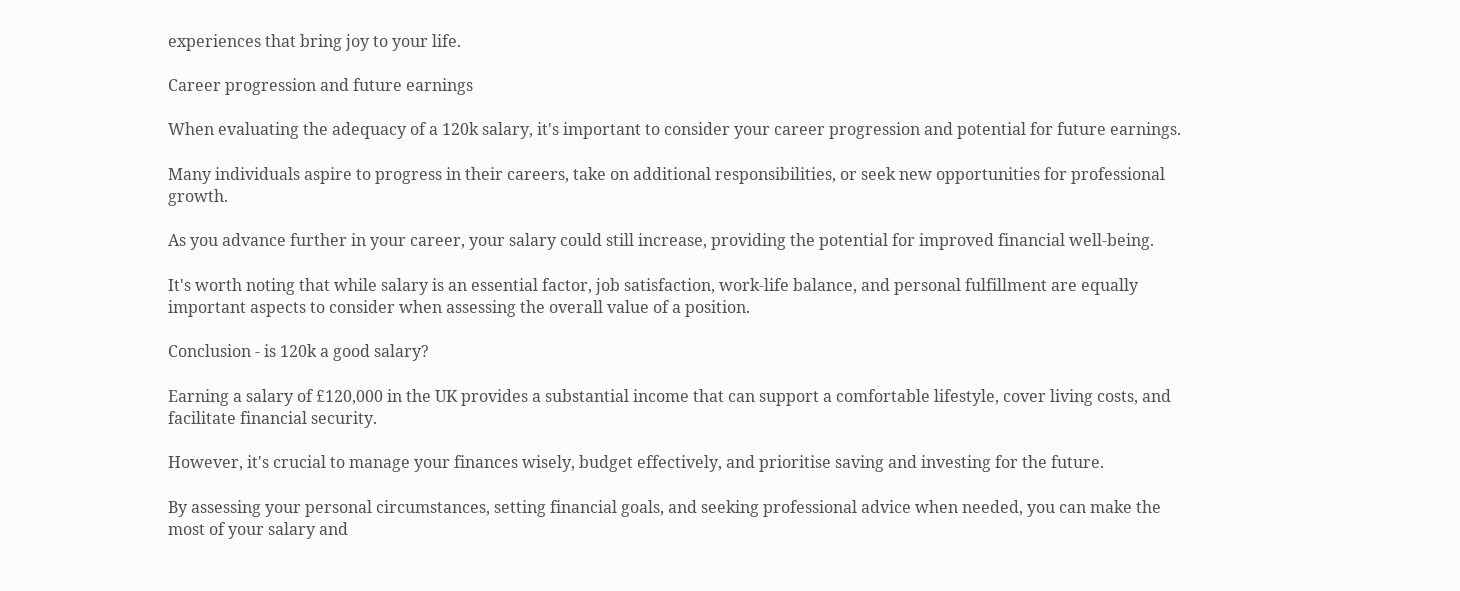experiences that bring joy to your life.

Career progression and future earnings

When evaluating the adequacy of a 120k salary, it's important to consider your career progression and potential for future earnings.

Many individuals aspire to progress in their careers, take on additional responsibilities, or seek new opportunities for professional growth.

As you advance further in your career, your salary could still increase, providing the potential for improved financial well-being.

It's worth noting that while salary is an essential factor, job satisfaction, work-life balance, and personal fulfillment are equally important aspects to consider when assessing the overall value of a position.

Conclusion - is 120k a good salary?

Earning a salary of £120,000 in the UK provides a substantial income that can support a comfortable lifestyle, cover living costs, and facilitate financial security.

However, it's crucial to manage your finances wisely, budget effectively, and prioritise saving and investing for the future.

By assessing your personal circumstances, setting financial goals, and seeking professional advice when needed, you can make the most of your salary and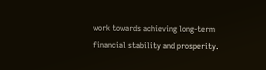work towards achieving long-term financial stability and prosperity.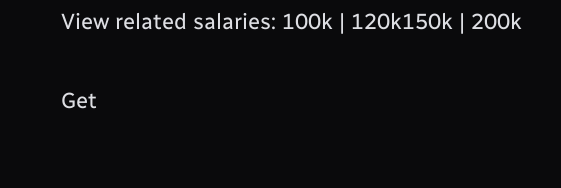View related salaries: 100k | 120k150k | 200k

Get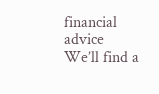financial advice
We’ll find a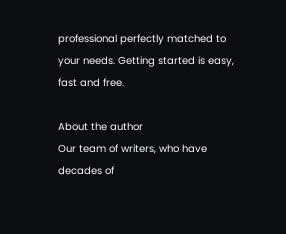professional perfectly matched to your needs. Getting started is easy, fast and free.

About the author
Our team of writers, who have decades of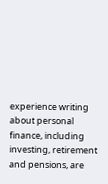experience writing about personal finance, including investing, retirement and pensions, are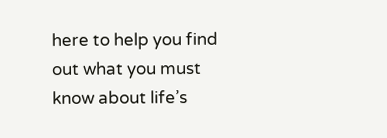here to help you find out what you must know about life’s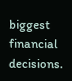biggest financial decisions.